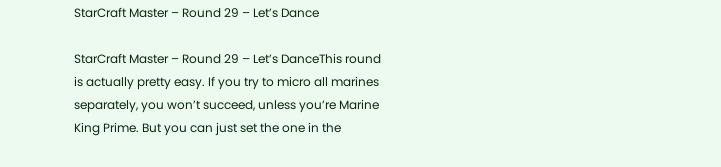StarCraft Master – Round 29 – Let’s Dance

StarCraft Master – Round 29 – Let’s DanceThis round is actually pretty easy. If you try to micro all marines separately, you won’t succeed, unless you’re Marine King Prime. But you can just set the one in the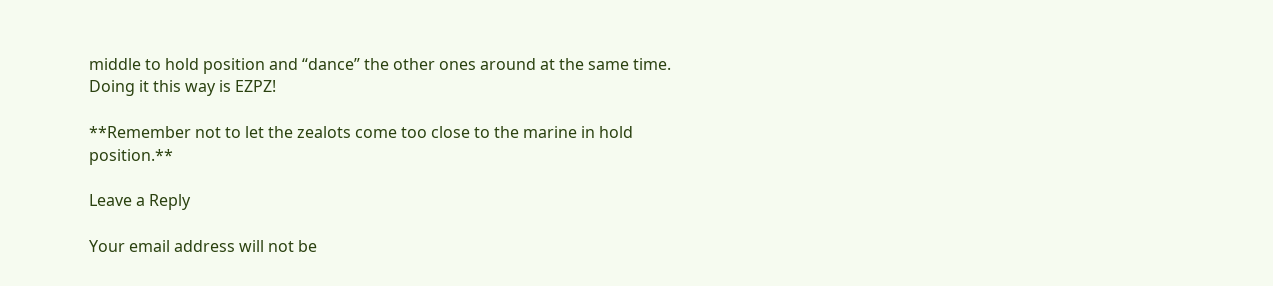middle to hold position and “dance” the other ones around at the same time. Doing it this way is EZPZ!

**Remember not to let the zealots come too close to the marine in hold position.**

Leave a Reply

Your email address will not be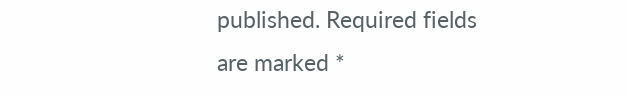published. Required fields are marked *